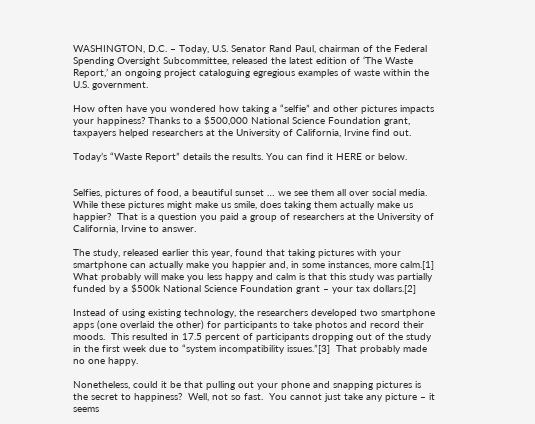WASHINGTON, D.C. – Today, U.S. Senator Rand Paul, chairman of the Federal Spending Oversight Subcommittee, released the latest edition of ‘The Waste Report,’ an ongoing project cataloguing egregious examples of waste within the U.S. government.

How often have you wondered how taking a “selfie” and other pictures impacts your happiness? Thanks to a $500,000 National Science Foundation grant, taxpayers helped researchers at the University of California, Irvine find out.

Today’s “Waste Report” details the results. You can find it HERE or below.


Selfies, pictures of food, a beautiful sunset … we see them all over social media.  While these pictures might make us smile, does taking them actually make us happier?  That is a question you paid a group of researchers at the University of California, Irvine to answer.

The study, released earlier this year, found that taking pictures with your smartphone can actually make you happier and, in some instances, more calm.[1]  What probably will make you less happy and calm is that this study was partially funded by a $500k National Science Foundation grant – your tax dollars.[2]

Instead of using existing technology, the researchers developed two smartphone apps (one overlaid the other) for participants to take photos and record their moods.  This resulted in 17.5 percent of participants dropping out of the study in the first week due to “system incompatibility issues.”[3]  That probably made no one happy.

Nonetheless, could it be that pulling out your phone and snapping pictures is the secret to happiness?  Well, not so fast.  You cannot just take any picture – it seems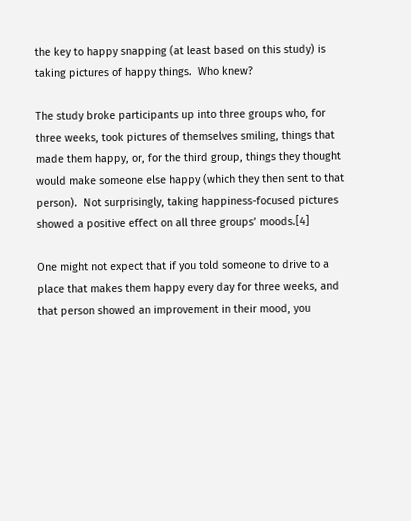the key to happy snapping (at least based on this study) is taking pictures of happy things.  Who knew?

The study broke participants up into three groups who, for three weeks, took pictures of themselves smiling, things that made them happy, or, for the third group, things they thought would make someone else happy (which they then sent to that person).  Not surprisingly, taking happiness-focused pictures showed a positive effect on all three groups’ moods.[4]

One might not expect that if you told someone to drive to a place that makes them happy every day for three weeks, and that person showed an improvement in their mood, you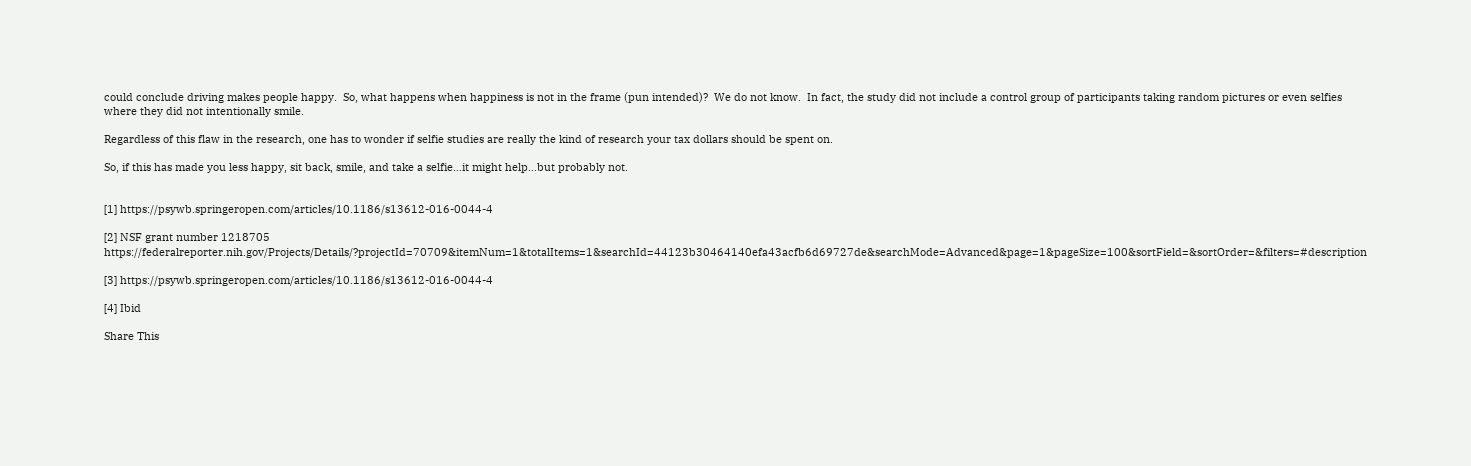could conclude driving makes people happy.  So, what happens when happiness is not in the frame (pun intended)?  We do not know.  In fact, the study did not include a control group of participants taking random pictures or even selfies where they did not intentionally smile.

Regardless of this flaw in the research, one has to wonder if selfie studies are really the kind of research your tax dollars should be spent on.

So, if this has made you less happy, sit back, smile, and take a selfie…it might help…but probably not.


[1] https://psywb.springeropen.com/articles/10.1186/s13612-016-0044-4

[2] NSF grant number 1218705 https://federalreporter.nih.gov/Projects/Details/?projectId=70709&itemNum=1&totalItems=1&searchId=44123b30464140efa43acfb6d69727de&searchMode=Advanced&page=1&pageSize=100&sortField=&sortOrder=&filters=#description

[3] https://psywb.springeropen.com/articles/10.1186/s13612-016-0044-4

[4] Ibid

Share This